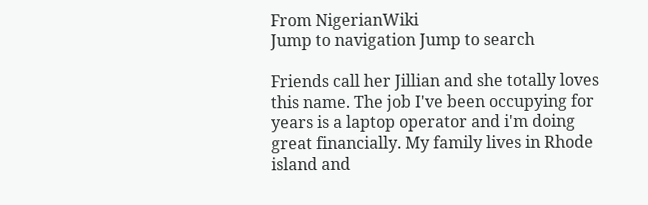From NigerianWiki
Jump to navigation Jump to search

Friends call her Jillian and she totally loves this name. The job I've been occupying for years is a laptop operator and i'm doing great financially. My family lives in Rhode island and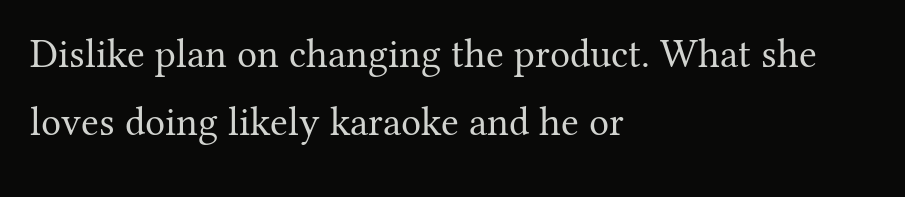Dislike plan on changing the product. What she loves doing likely karaoke and he or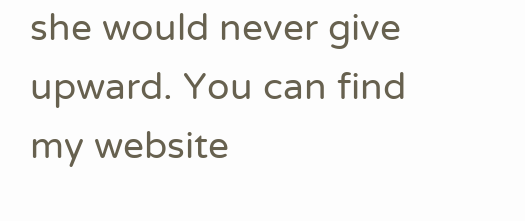she would never give upward. You can find my website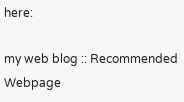here:

my web blog :: Recommended Webpage